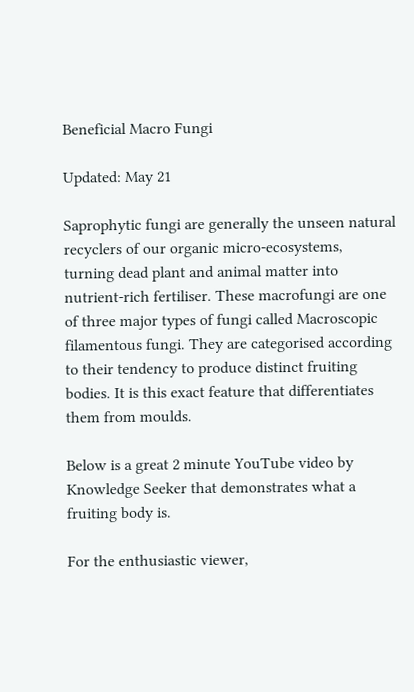Beneficial Macro Fungi

Updated: May 21

Saprophytic fungi are generally the unseen natural recyclers of our organic micro-ecosystems, turning dead plant and animal matter into nutrient-rich fertiliser. These macrofungi are one of three major types of fungi called Macroscopic filamentous fungi. They are categorised according to their tendency to produce distinct fruiting bodies. It is this exact feature that differentiates them from moulds.

Below is a great 2 minute YouTube video by Knowledge Seeker that demonstrates what a fruiting body is.

For the enthusiastic viewer,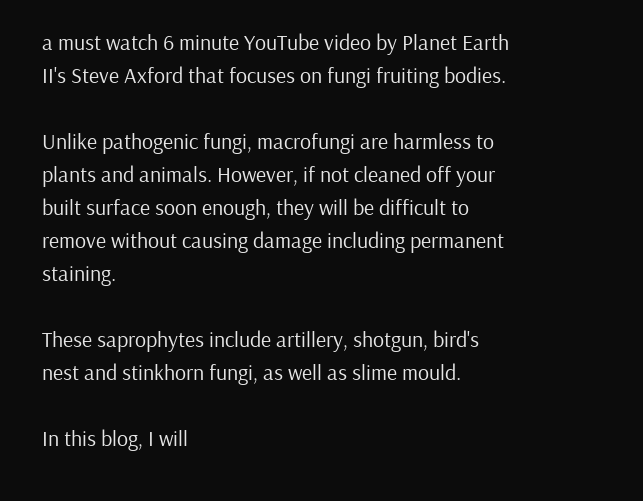a must watch 6 minute YouTube video by Planet Earth II's Steve Axford that focuses on fungi fruiting bodies.

Unlike pathogenic fungi, macrofungi are harmless to plants and animals. However, if not cleaned off your built surface soon enough, they will be difficult to remove without causing damage including permanent staining.

These saprophytes include artillery, shotgun, bird's nest and stinkhorn fungi, as well as slime mould.

In this blog, I will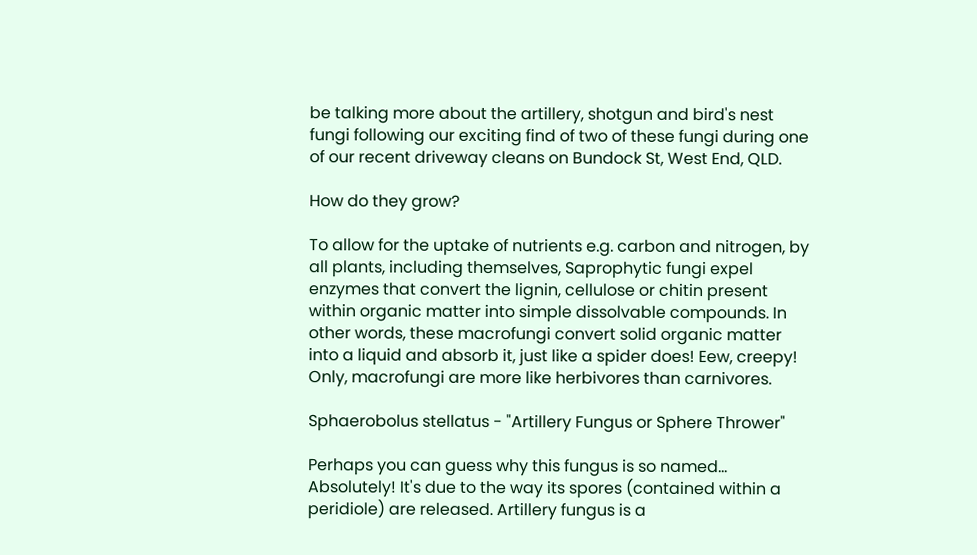be talking more about the artillery, shotgun and bird's nest fungi following our exciting find of two of these fungi during one of our recent driveway cleans on Bundock St, West End, QLD.

How do they grow?

To allow for the uptake of nutrients e.g. carbon and nitrogen, by all plants, including themselves, Saprophytic fungi expel enzymes that convert the lignin, cellulose or chitin present within organic matter into simple dissolvable compounds. In other words, these macrofungi convert solid organic matter into a liquid and absorb it, just like a spider does! Eew, creepy! Only, macrofungi are more like herbivores than carnivores.

Sphaerobolus stellatus - "Artillery Fungus or Sphere Thrower"

Perhaps you can guess why this fungus is so named... Absolutely! It's due to the way its spores (contained within a peridiole) are released. Artillery fungus is a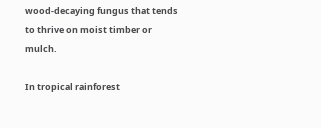wood-decaying fungus that tends to thrive on moist timber or mulch.

In tropical rainforest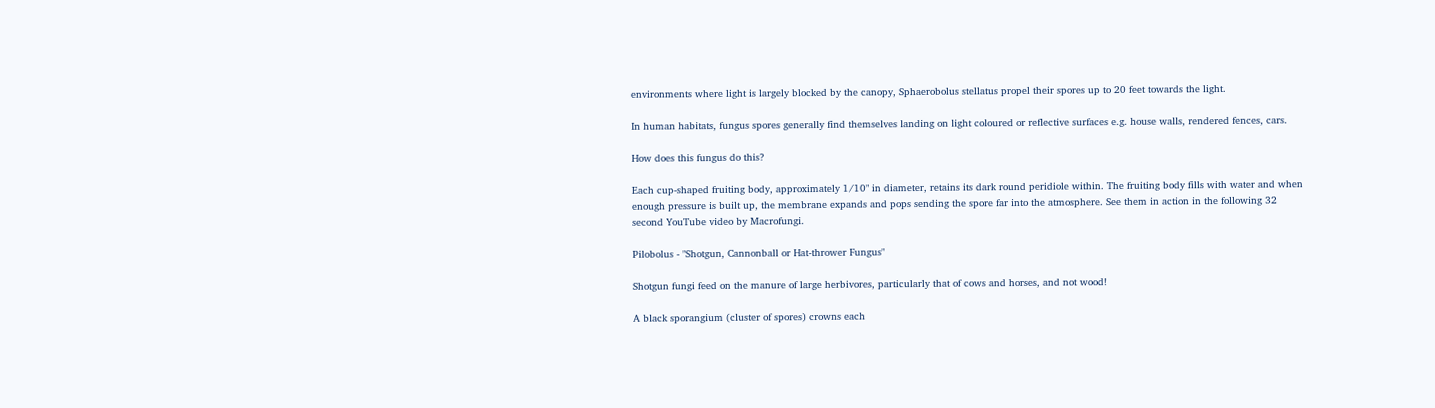environments where light is largely blocked by the canopy, Sphaerobolus stellatus propel their spores up to 20 feet towards the light.

In human habitats, fungus spores generally find themselves landing on light coloured or reflective surfaces e.g. house walls, rendered fences, cars.

How does this fungus do this?

Each cup-shaped fruiting body, approximately 1/10" in diameter, retains its dark round peridiole within. The fruiting body fills with water and when enough pressure is built up, the membrane expands and pops sending the spore far into the atmosphere. See them in action in the following 32 second YouTube video by Macrofungi.

Pilobolus - "Shotgun, Cannonball or Hat-thrower Fungus"

Shotgun fungi feed on the manure of large herbivores, particularly that of cows and horses, and not wood!

A black sporangium (cluster of spores) crowns each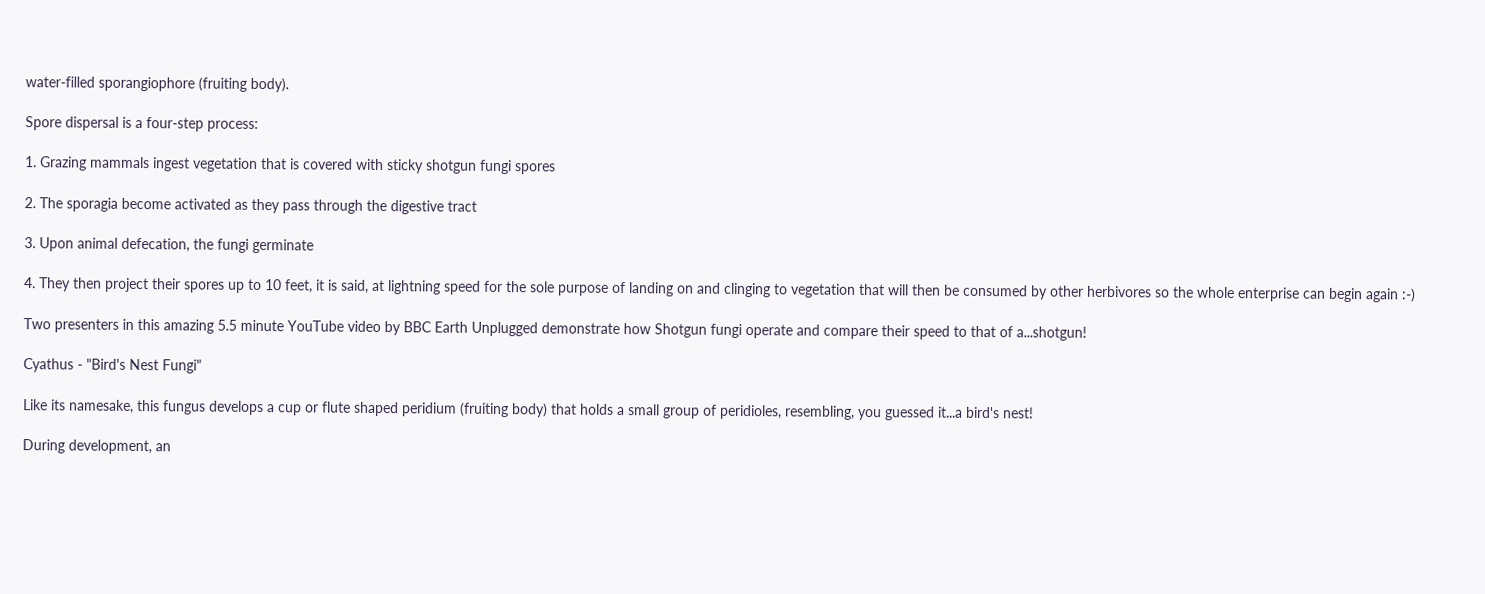water-filled sporangiophore (fruiting body).

Spore dispersal is a four-step process:

1. Grazing mammals ingest vegetation that is covered with sticky shotgun fungi spores

2. The sporagia become activated as they pass through the digestive tract

3. Upon animal defecation, the fungi germinate

4. They then project their spores up to 10 feet, it is said, at lightning speed for the sole purpose of landing on and clinging to vegetation that will then be consumed by other herbivores so the whole enterprise can begin again :-)

Two presenters in this amazing 5.5 minute YouTube video by BBC Earth Unplugged demonstrate how Shotgun fungi operate and compare their speed to that of a...shotgun!

Cyathus - "Bird's Nest Fungi"

Like its namesake, this fungus develops a cup or flute shaped peridium (fruiting body) that holds a small group of peridioles, resembling, you guessed it...a bird's nest!

During development, an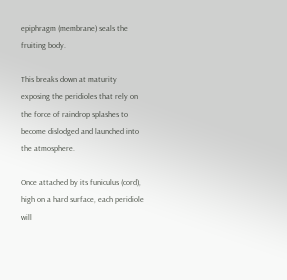epiphragm (membrane) seals the fruiting body.

This breaks down at maturity exposing the peridioles that rely on the force of raindrop splashes to become dislodged and launched into the atmosphere.

Once attached by its funiculus (cord), high on a hard surface, each peridiole will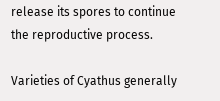release its spores to continue the reproductive process.

Varieties of Cyathus generally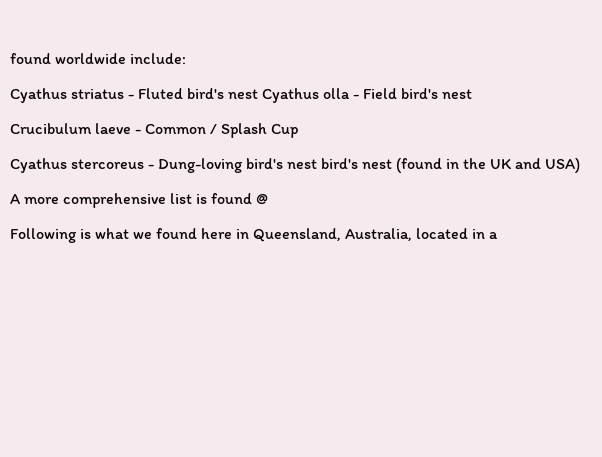found worldwide include:

Cyathus striatus - Fluted bird's nest Cyathus olla - Field bird's nest

Crucibulum laeve - Common / Splash Cup

Cyathus stercoreus - Dung-loving bird's nest bird's nest (found in the UK and USA)

A more comprehensive list is found @

Following is what we found here in Queensland, Australia, located in a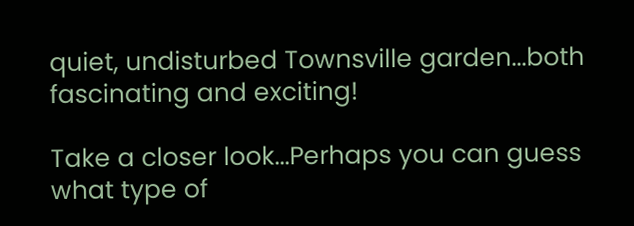quiet, undisturbed Townsville garden...both fascinating and exciting!

Take a closer look...Perhaps you can guess what type of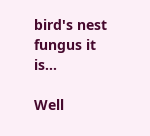bird's nest fungus it is...

Well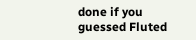done if you guessed Fluted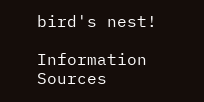bird's nest!

Information Sources